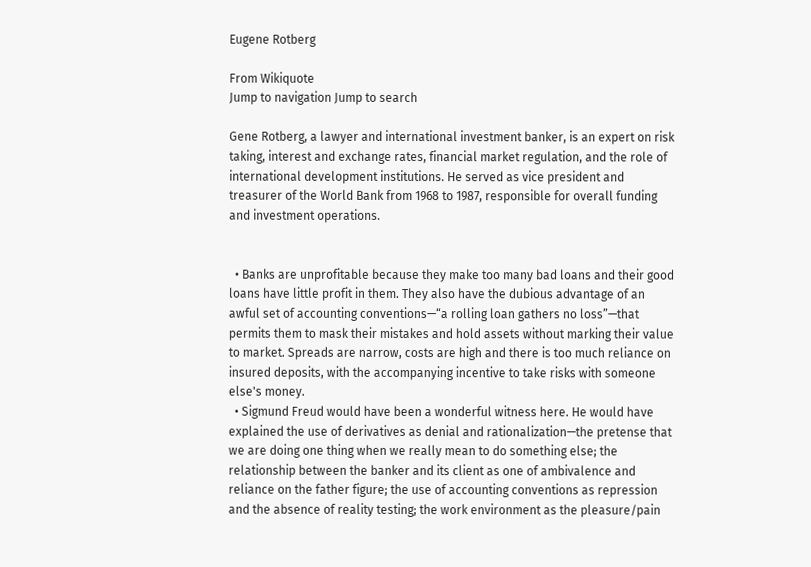Eugene Rotberg

From Wikiquote
Jump to navigation Jump to search

Gene Rotberg, a lawyer and international investment banker, is an expert on risk taking, interest and exchange rates, financial market regulation, and the role of international development institutions. He served as vice president and treasurer of the World Bank from 1968 to 1987, responsible for overall funding and investment operations.


  • Banks are unprofitable because they make too many bad loans and their good loans have little profit in them. They also have the dubious advantage of an awful set of accounting conventions—“a rolling loan gathers no loss”—that permits them to mask their mistakes and hold assets without marking their value to market. Spreads are narrow, costs are high and there is too much reliance on insured deposits, with the accompanying incentive to take risks with someone else's money.
  • Sigmund Freud would have been a wonderful witness here. He would have explained the use of derivatives as denial and rationalization—the pretense that we are doing one thing when we really mean to do something else; the relationship between the banker and its client as one of ambivalence and reliance on the father figure; the use of accounting conventions as repression and the absence of reality testing; the work environment as the pleasure/pain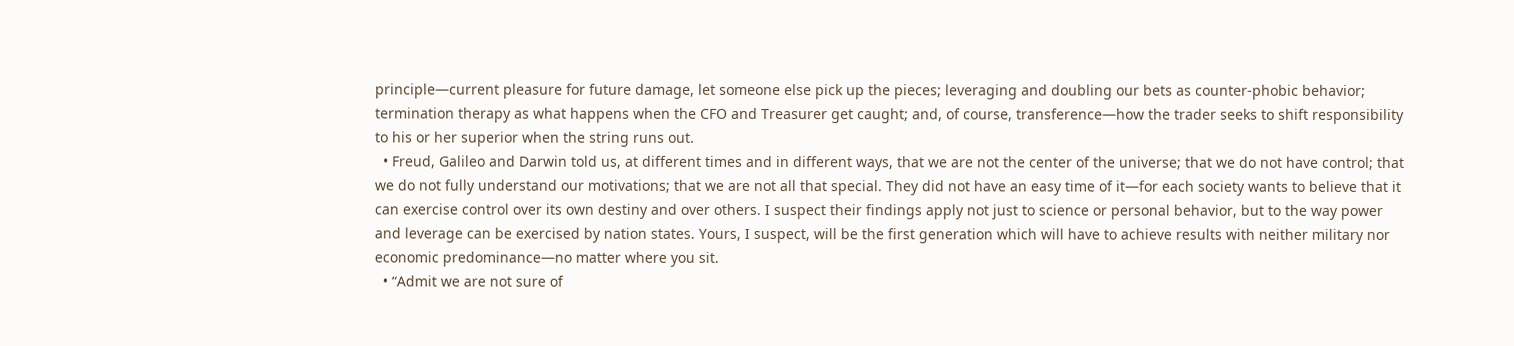principle—current pleasure for future damage, let someone else pick up the pieces; leveraging and doubling our bets as counter-phobic behavior; termination therapy as what happens when the CFO and Treasurer get caught; and, of course, transference—how the trader seeks to shift responsibility to his or her superior when the string runs out.
  • Freud, Galileo and Darwin told us, at different times and in different ways, that we are not the center of the universe; that we do not have control; that we do not fully understand our motivations; that we are not all that special. They did not have an easy time of it—for each society wants to believe that it can exercise control over its own destiny and over others. I suspect their findings apply not just to science or personal behavior, but to the way power and leverage can be exercised by nation states. Yours, I suspect, will be the first generation which will have to achieve results with neither military nor economic predominance—no matter where you sit.
  • “Admit we are not sure of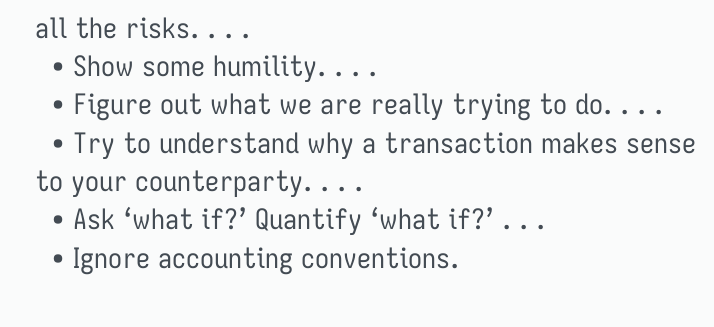all the risks. . . .
  • Show some humility. . . .
  • Figure out what we are really trying to do. . . .
  • Try to understand why a transaction makes sense to your counterparty. . . .
  • Ask ‘what if?’ Quantify ‘what if?’ . . .
  • Ignore accounting conventions.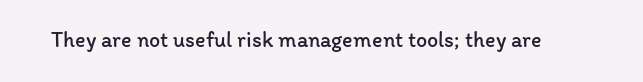They are not useful risk management tools; they are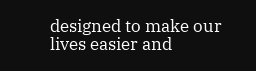designed to make our lives easier and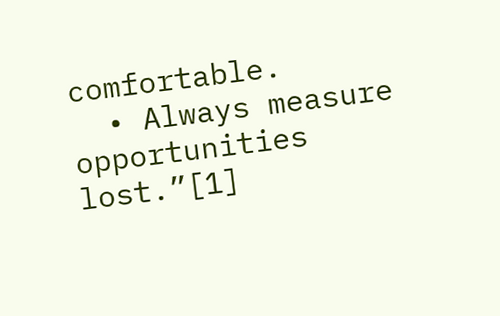comfortable.
  • Always measure opportunities lost.”[1]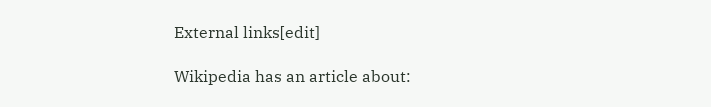External links[edit]

Wikipedia has an article about: